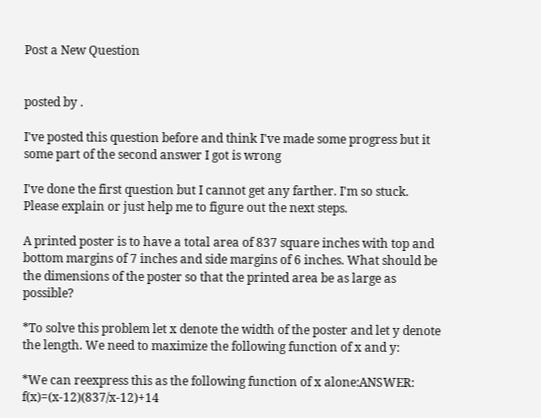Post a New Question


posted by .

I've posted this question before and think I've made some progress but it some part of the second answer I got is wrong

I've done the first question but I cannot get any farther. I'm so stuck. Please explain or just help me to figure out the next steps.

A printed poster is to have a total area of 837 square inches with top and bottom margins of 7 inches and side margins of 6 inches. What should be the dimensions of the poster so that the printed area be as large as possible?

*To solve this problem let x denote the width of the poster and let y denote the length. We need to maximize the following function of x and y:

*We can reexpress this as the following function of x alone:ANSWER: f(x)=(x-12)(837/x-12)+14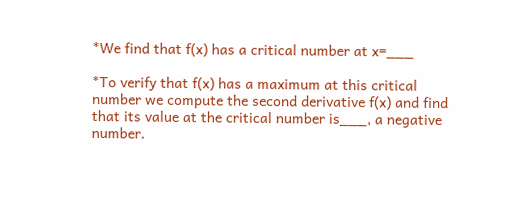*We find that f(x) has a critical number at x=___

*To verify that f(x) has a maximum at this critical number we compute the second derivative f(x) and find that its value at the critical number is___, a negative number.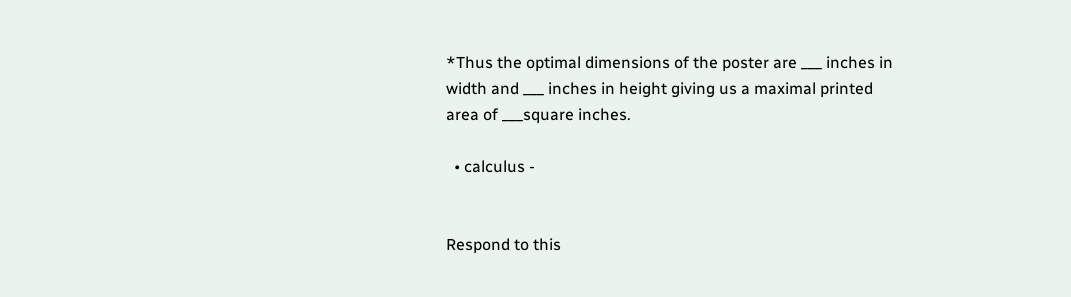*Thus the optimal dimensions of the poster are ___ inches in width and ___ inches in height giving us a maximal printed area of ___square inches.

  • calculus -


Respond to this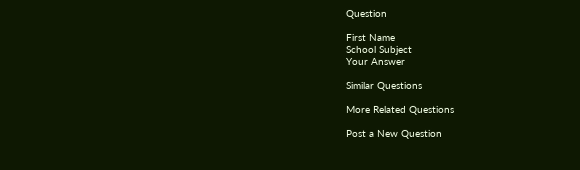Question

First Name
School Subject
Your Answer

Similar Questions

More Related Questions

Post a New Question